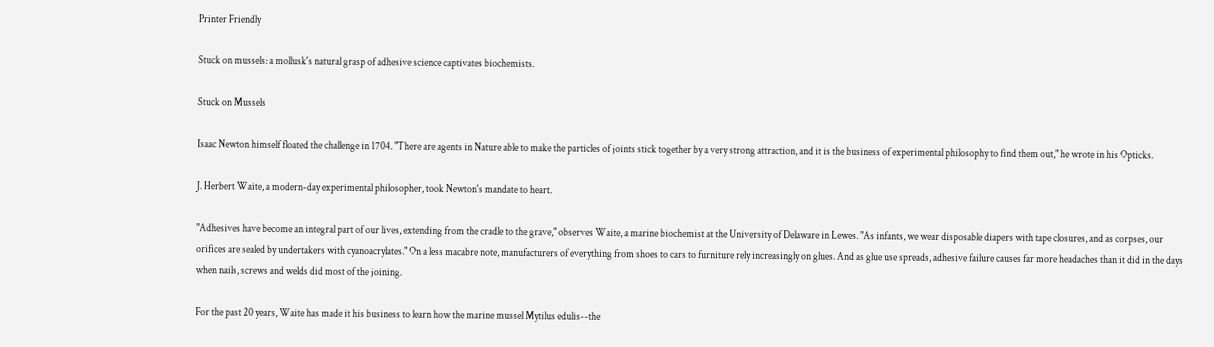Printer Friendly

Stuck on mussels: a mollusk's natural grasp of adhesive science captivates biochemists.

Stuck on Mussels

Isaac Newton himself floated the challenge in 1704. "There are agents in Nature able to make the particles of joints stick together by a very strong attraction, and it is the business of experimental philosophy to find them out," he wrote in his Opticks.

J. Herbert Waite, a modern-day experimental philosopher, took Newton's mandate to heart.

"Adhesives have become an integral part of our lives, extending from the cradle to the grave," observes Waite, a marine biochemist at the University of Delaware in Lewes. "As infants, we wear disposable diapers with tape closures, and as corpses, our orifices are sealed by undertakers with cyanoacrylates." On a less macabre note, manufacturers of everything from shoes to cars to furniture rely increasingly on glues. And as glue use spreads, adhesive failure causes far more headaches than it did in the days when nails, screws and welds did most of the joining.

For the past 20 years, Waite has made it his business to learn how the marine mussel Mytilus edulis--the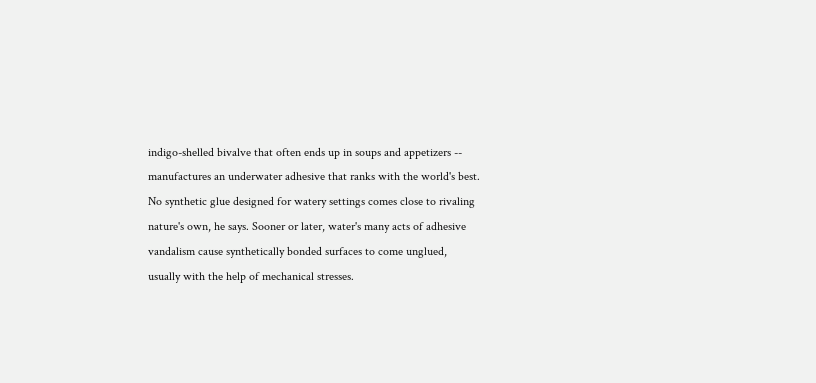indigo-shelled bivalve that often ends up in soups and appetizers -- manufactures an underwater adhesive that ranks with the world's best. No synthetic glue designed for watery settings comes close to rivaling nature's own, he says. Sooner or later, water's many acts of adhesive vandalism cause synthetically bonded surfaces to come unglued, usually with the help of mechanical stresses.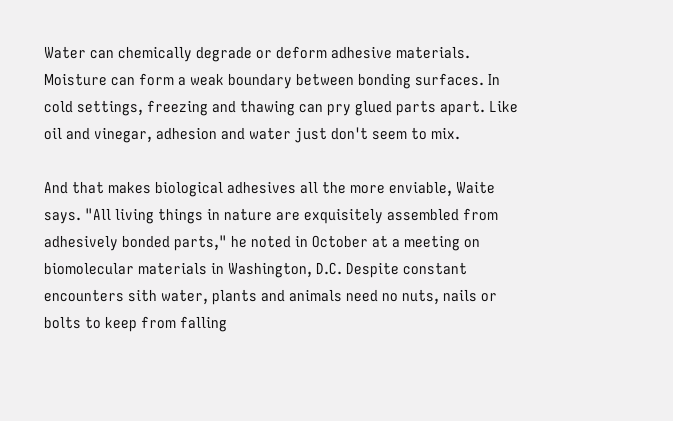Water can chemically degrade or deform adhesive materials. Moisture can form a weak boundary between bonding surfaces. In cold settings, freezing and thawing can pry glued parts apart. Like oil and vinegar, adhesion and water just don't seem to mix.

And that makes biological adhesives all the more enviable, Waite says. "All living things in nature are exquisitely assembled from adhesively bonded parts," he noted in October at a meeting on biomolecular materials in Washington, D.C. Despite constant encounters sith water, plants and animals need no nuts, nails or bolts to keep from falling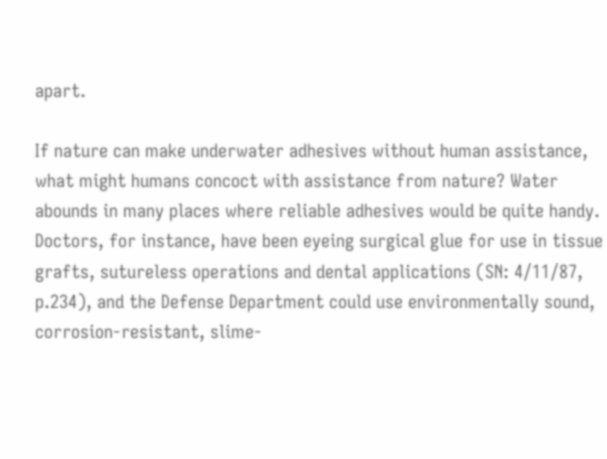apart.

If nature can make underwater adhesives without human assistance, what might humans concoct with assistance from nature? Water abounds in many places where reliable adhesives would be quite handy. Doctors, for instance, have been eyeing surgical glue for use in tissue grafts, sutureless operations and dental applications (SN: 4/11/87, p.234), and the Defense Department could use environmentally sound, corrosion-resistant, slime-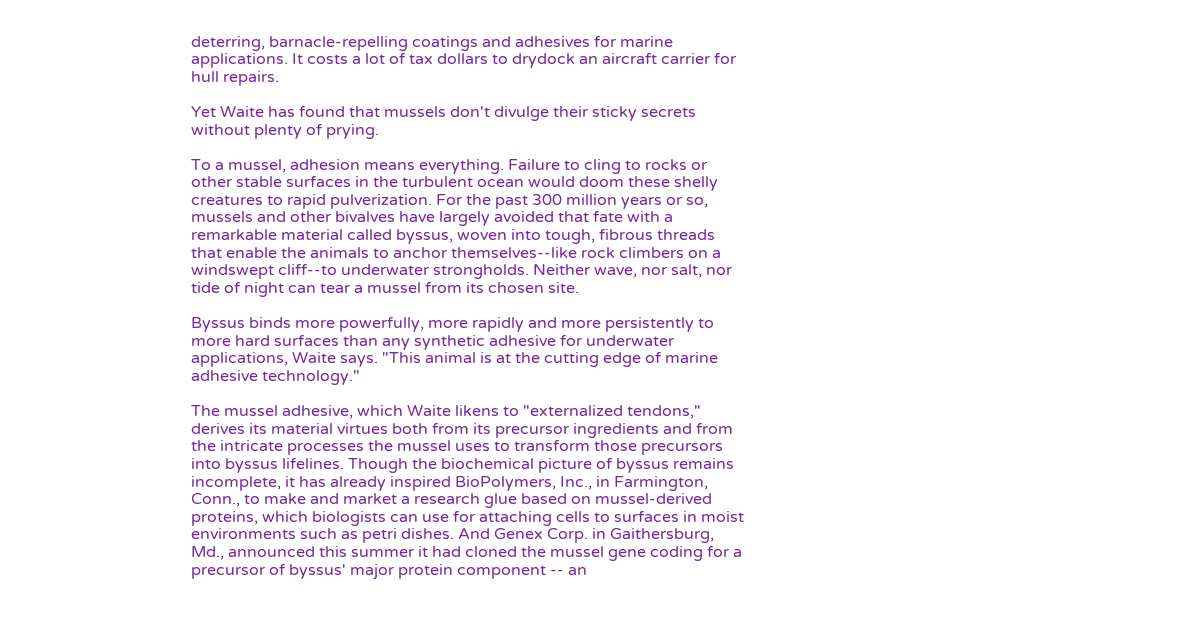deterring, barnacle-repelling coatings and adhesives for marine applications. It costs a lot of tax dollars to drydock an aircraft carrier for hull repairs.

Yet Waite has found that mussels don't divulge their sticky secrets without plenty of prying.

To a mussel, adhesion means everything. Failure to cling to rocks or other stable surfaces in the turbulent ocean would doom these shelly creatures to rapid pulverization. For the past 300 million years or so, mussels and other bivalves have largely avoided that fate with a remarkable material called byssus, woven into tough, fibrous threads that enable the animals to anchor themselves--like rock climbers on a windswept cliff--to underwater strongholds. Neither wave, nor salt, nor tide of night can tear a mussel from its chosen site.

Byssus binds more powerfully, more rapidly and more persistently to more hard surfaces than any synthetic adhesive for underwater applications, Waite says. "This animal is at the cutting edge of marine adhesive technology."

The mussel adhesive, which Waite likens to "externalized tendons," derives its material virtues both from its precursor ingredients and from the intricate processes the mussel uses to transform those precursors into byssus lifelines. Though the biochemical picture of byssus remains incomplete, it has already inspired BioPolymers, Inc., in Farmington, Conn., to make and market a research glue based on mussel-derived proteins, which biologists can use for attaching cells to surfaces in moist environments such as petri dishes. And Genex Corp. in Gaithersburg, Md., announced this summer it had cloned the mussel gene coding for a precursor of byssus' major protein component -- an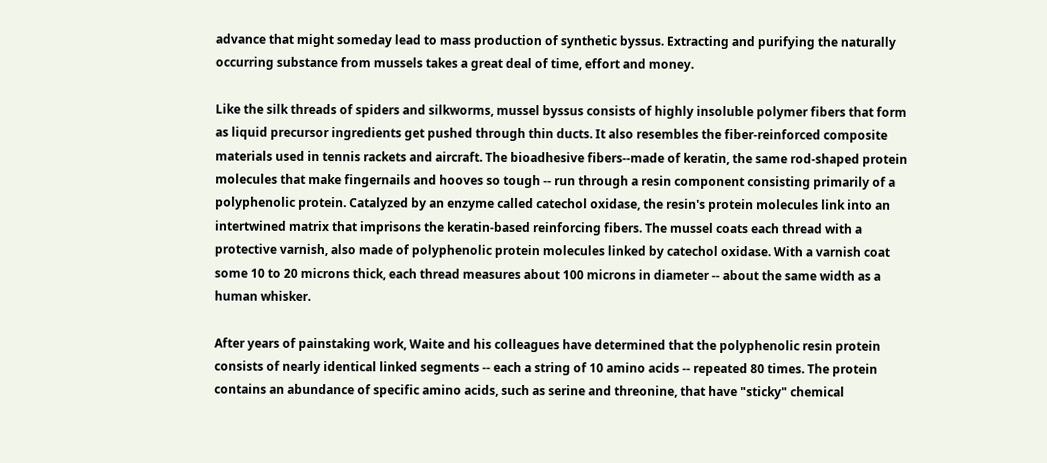advance that might someday lead to mass production of synthetic byssus. Extracting and purifying the naturally occurring substance from mussels takes a great deal of time, effort and money.

Like the silk threads of spiders and silkworms, mussel byssus consists of highly insoluble polymer fibers that form as liquid precursor ingredients get pushed through thin ducts. It also resembles the fiber-reinforced composite materials used in tennis rackets and aircraft. The bioadhesive fibers--made of keratin, the same rod-shaped protein molecules that make fingernails and hooves so tough -- run through a resin component consisting primarily of a polyphenolic protein. Catalyzed by an enzyme called catechol oxidase, the resin's protein molecules link into an intertwined matrix that imprisons the keratin-based reinforcing fibers. The mussel coats each thread with a protective varnish, also made of polyphenolic protein molecules linked by catechol oxidase. With a varnish coat some 10 to 20 microns thick, each thread measures about 100 microns in diameter -- about the same width as a human whisker.

After years of painstaking work, Waite and his colleagues have determined that the polyphenolic resin protein consists of nearly identical linked segments -- each a string of 10 amino acids -- repeated 80 times. The protein contains an abundance of specific amino acids, such as serine and threonine, that have "sticky" chemical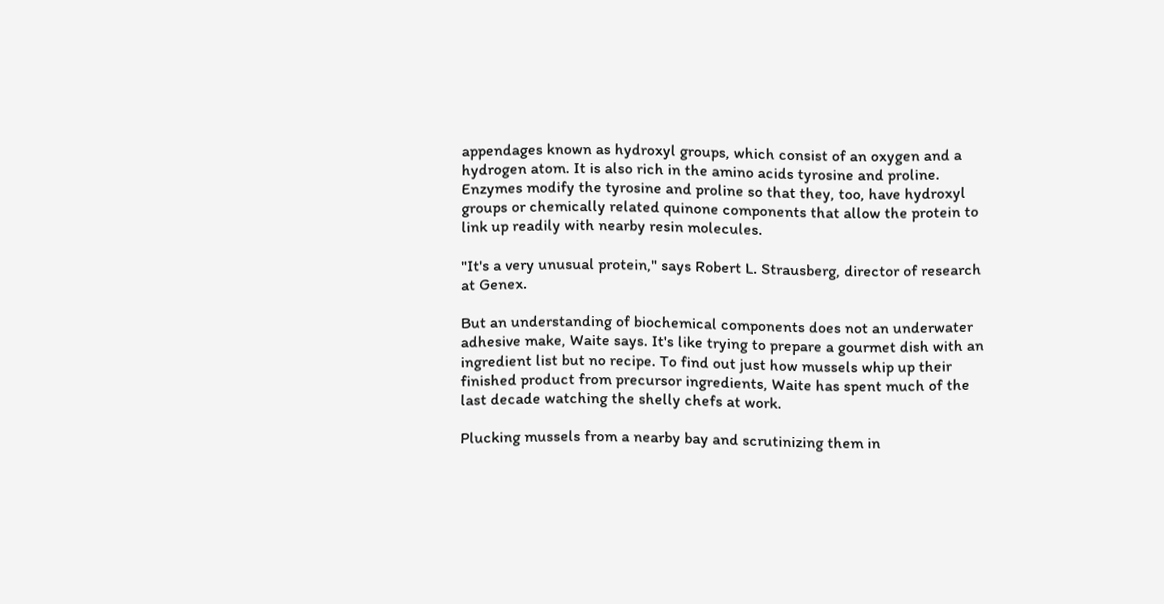appendages known as hydroxyl groups, which consist of an oxygen and a hydrogen atom. It is also rich in the amino acids tyrosine and proline. Enzymes modify the tyrosine and proline so that they, too, have hydroxyl groups or chemically related quinone components that allow the protein to link up readily with nearby resin molecules.

"It's a very unusual protein," says Robert L. Strausberg, director of research at Genex.

But an understanding of biochemical components does not an underwater adhesive make, Waite says. It's like trying to prepare a gourmet dish with an ingredient list but no recipe. To find out just how mussels whip up their finished product from precursor ingredients, Waite has spent much of the last decade watching the shelly chefs at work.

Plucking mussels from a nearby bay and scrutinizing them in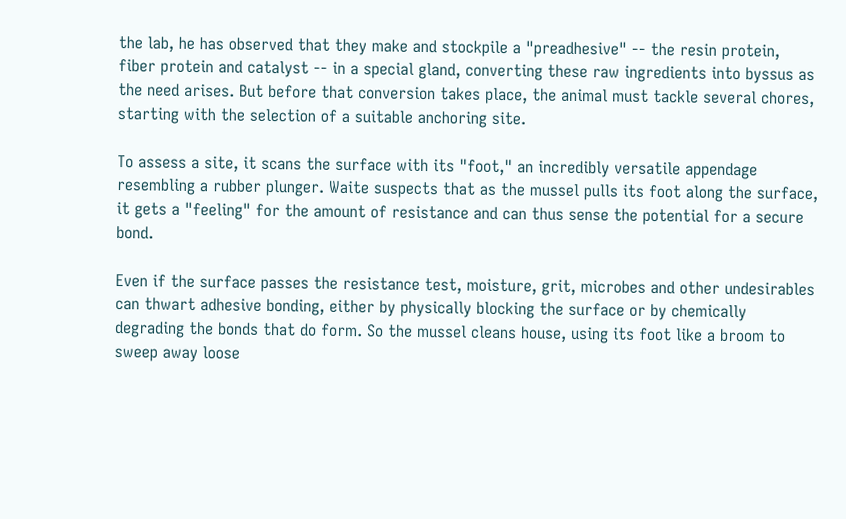the lab, he has observed that they make and stockpile a "preadhesive" -- the resin protein, fiber protein and catalyst -- in a special gland, converting these raw ingredients into byssus as the need arises. But before that conversion takes place, the animal must tackle several chores, starting with the selection of a suitable anchoring site.

To assess a site, it scans the surface with its "foot," an incredibly versatile appendage resembling a rubber plunger. Waite suspects that as the mussel pulls its foot along the surface, it gets a "feeling" for the amount of resistance and can thus sense the potential for a secure bond.

Even if the surface passes the resistance test, moisture, grit, microbes and other undesirables can thwart adhesive bonding, either by physically blocking the surface or by chemically degrading the bonds that do form. So the mussel cleans house, using its foot like a broom to sweep away loose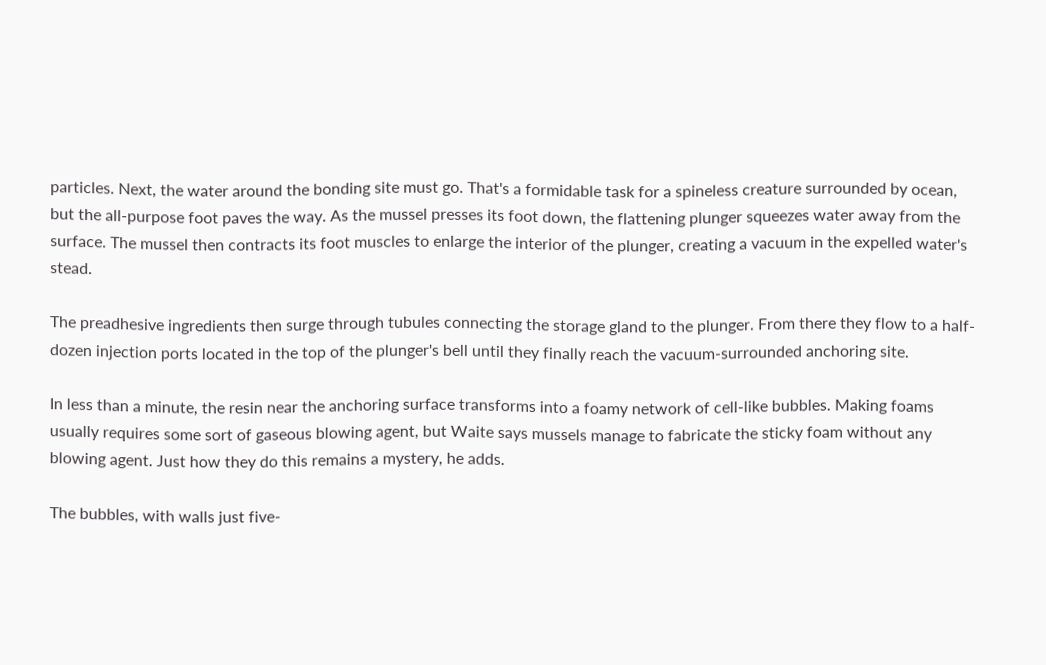particles. Next, the water around the bonding site must go. That's a formidable task for a spineless creature surrounded by ocean, but the all-purpose foot paves the way. As the mussel presses its foot down, the flattening plunger squeezes water away from the surface. The mussel then contracts its foot muscles to enlarge the interior of the plunger, creating a vacuum in the expelled water's stead.

The preadhesive ingredients then surge through tubules connecting the storage gland to the plunger. From there they flow to a half-dozen injection ports located in the top of the plunger's bell until they finally reach the vacuum-surrounded anchoring site.

In less than a minute, the resin near the anchoring surface transforms into a foamy network of cell-like bubbles. Making foams usually requires some sort of gaseous blowing agent, but Waite says mussels manage to fabricate the sticky foam without any blowing agent. Just how they do this remains a mystery, he adds.

The bubbles, with walls just five-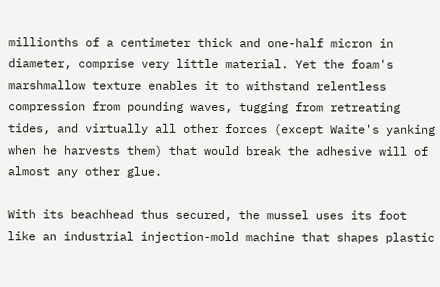millionths of a centimeter thick and one-half micron in diameter, comprise very little material. Yet the foam's marshmallow texture enables it to withstand relentless compression from pounding waves, tugging from retreating tides, and virtually all other forces (except Waite's yanking when he harvests them) that would break the adhesive will of almost any other glue.

With its beachhead thus secured, the mussel uses its foot like an industrial injection-mold machine that shapes plastic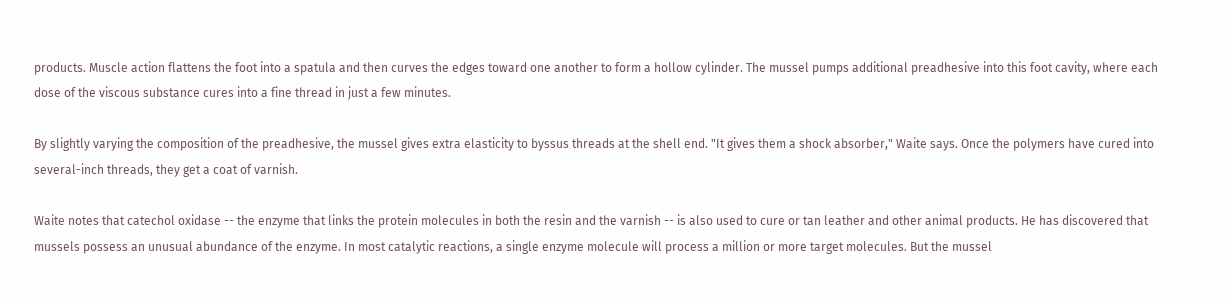products. Muscle action flattens the foot into a spatula and then curves the edges toward one another to form a hollow cylinder. The mussel pumps additional preadhesive into this foot cavity, where each dose of the viscous substance cures into a fine thread in just a few minutes.

By slightly varying the composition of the preadhesive, the mussel gives extra elasticity to byssus threads at the shell end. "It gives them a shock absorber," Waite says. Once the polymers have cured into several-inch threads, they get a coat of varnish.

Waite notes that catechol oxidase -- the enzyme that links the protein molecules in both the resin and the varnish -- is also used to cure or tan leather and other animal products. He has discovered that mussels possess an unusual abundance of the enzyme. In most catalytic reactions, a single enzyme molecule will process a million or more target molecules. But the mussel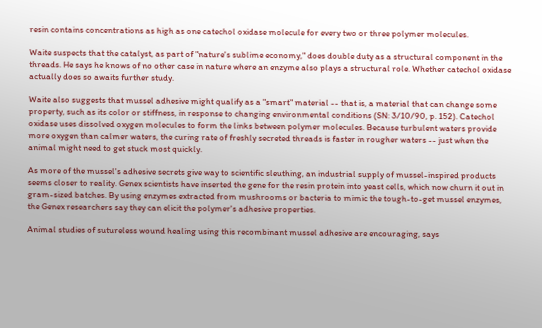resin contains concentrations as high as one catechol oxidase molecule for every two or three polymer molecules.

Waite suspects that the catalyst, as part of "nature's sublime economy," does double duty as a structural component in the threads. He says he knows of no other case in nature where an enzyme also plays a structural role. Whether catechol oxidase actually does so awaits further study.

Waite also suggests that mussel adhesive might qualify as a "smart" material -- that is, a material that can change some property, such as its color or stiffness, in response to changing environmental conditions (SN: 3/10/90, p. 152). Catechol oxidase uses dissolved oxygen molecules to form the links between polymer molecules. Because turbulent waters provide more oxygen than calmer waters, the curing rate of freshly secreted threads is faster in rougher waters -- just when the animal might need to get stuck most quickly.

As more of the mussel's adhesive secrets give way to scientific sleuthing, an industrial supply of mussel-inspired products seems closer to reality. Genex scientists have inserted the gene for the resin protein into yeast cells, which now churn it out in gram-sized batches. By using enzymes extracted from mushrooms or bacteria to mimic the tough-to-get mussel enzymes, the Genex researchers say they can elicit the polymer's adhesive properties.

Animal studies of sutureless wound healing using this recombinant mussel adhesive are encouraging, says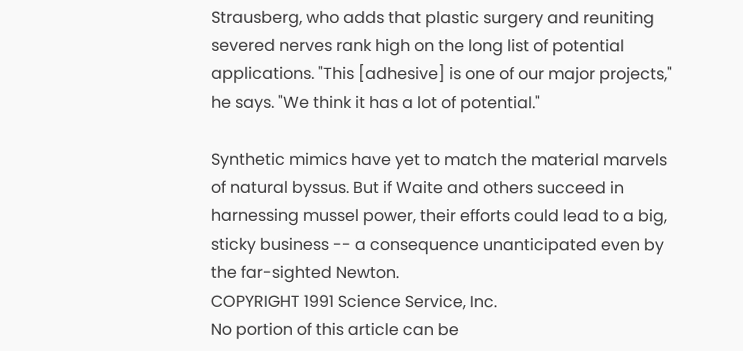Strausberg, who adds that plastic surgery and reuniting severed nerves rank high on the long list of potential applications. "This [adhesive] is one of our major projects," he says. "We think it has a lot of potential."

Synthetic mimics have yet to match the material marvels of natural byssus. But if Waite and others succeed in harnessing mussel power, their efforts could lead to a big, sticky business -- a consequence unanticipated even by the far-sighted Newton.
COPYRIGHT 1991 Science Service, Inc.
No portion of this article can be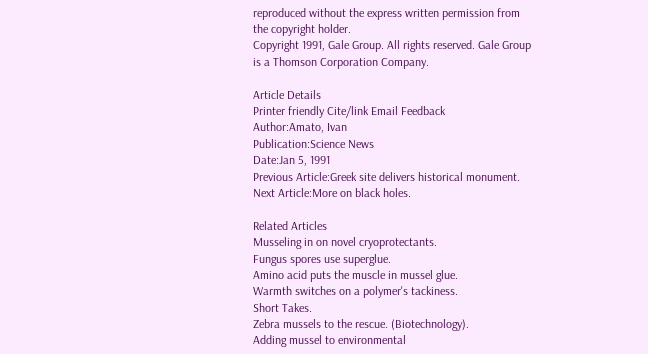reproduced without the express written permission from the copyright holder.
Copyright 1991, Gale Group. All rights reserved. Gale Group is a Thomson Corporation Company.

Article Details
Printer friendly Cite/link Email Feedback
Author:Amato, Ivan
Publication:Science News
Date:Jan 5, 1991
Previous Article:Greek site delivers historical monument.
Next Article:More on black holes.

Related Articles
Musseling in on novel cryoprotectants.
Fungus spores use superglue.
Amino acid puts the muscle in mussel glue.
Warmth switches on a polymer's tackiness.
Short Takes.
Zebra mussels to the rescue. (Biotechnology).
Adding mussel to environmental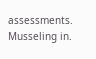assessments.
Musseling in.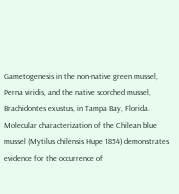Gametogenesis in the non-native green mussel, Perna viridis, and the native scorched mussel, Brachidontes exustus, in Tampa Bay, Florida.
Molecular characterization of the Chilean blue mussel (Mytilus chilensis Hupe 1854) demonstrates evidence for the occurrence of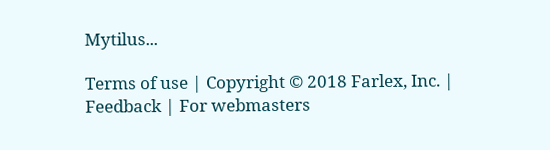Mytilus...

Terms of use | Copyright © 2018 Farlex, Inc. | Feedback | For webmasters